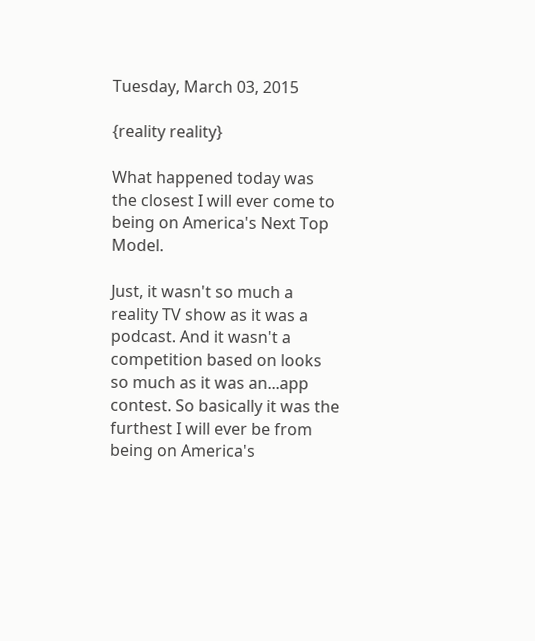Tuesday, March 03, 2015

{reality reality}

What happened today was the closest I will ever come to being on America's Next Top Model.

Just, it wasn't so much a reality TV show as it was a podcast. And it wasn't a competition based on looks so much as it was an...app contest. So basically it was the furthest I will ever be from being on America's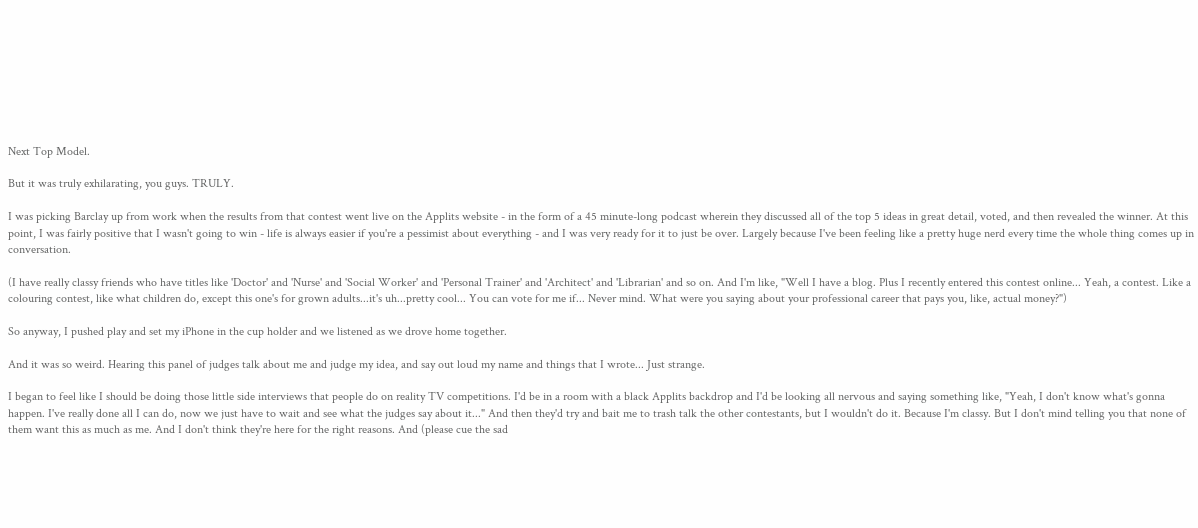Next Top Model.

But it was truly exhilarating, you guys. TRULY.

I was picking Barclay up from work when the results from that contest went live on the Applits website - in the form of a 45 minute-long podcast wherein they discussed all of the top 5 ideas in great detail, voted, and then revealed the winner. At this point, I was fairly positive that I wasn't going to win - life is always easier if you're a pessimist about everything - and I was very ready for it to just be over. Largely because I've been feeling like a pretty huge nerd every time the whole thing comes up in conversation.

(I have really classy friends who have titles like 'Doctor' and 'Nurse' and 'Social Worker' and 'Personal Trainer' and 'Architect' and 'Librarian' and so on. And I'm like, "Well I have a blog. Plus I recently entered this contest online... Yeah, a contest. Like a colouring contest, like what children do, except this one's for grown adults...it's uh...pretty cool... You can vote for me if... Never mind. What were you saying about your professional career that pays you, like, actual money?")

So anyway, I pushed play and set my iPhone in the cup holder and we listened as we drove home together.

And it was so weird. Hearing this panel of judges talk about me and judge my idea, and say out loud my name and things that I wrote... Just strange.

I began to feel like I should be doing those little side interviews that people do on reality TV competitions. I'd be in a room with a black Applits backdrop and I'd be looking all nervous and saying something like, "Yeah, I don't know what's gonna happen. I've really done all I can do, now we just have to wait and see what the judges say about it..." And then they'd try and bait me to trash talk the other contestants, but I wouldn't do it. Because I'm classy. But I don't mind telling you that none of them want this as much as me. And I don't think they're here for the right reasons. And (please cue the sad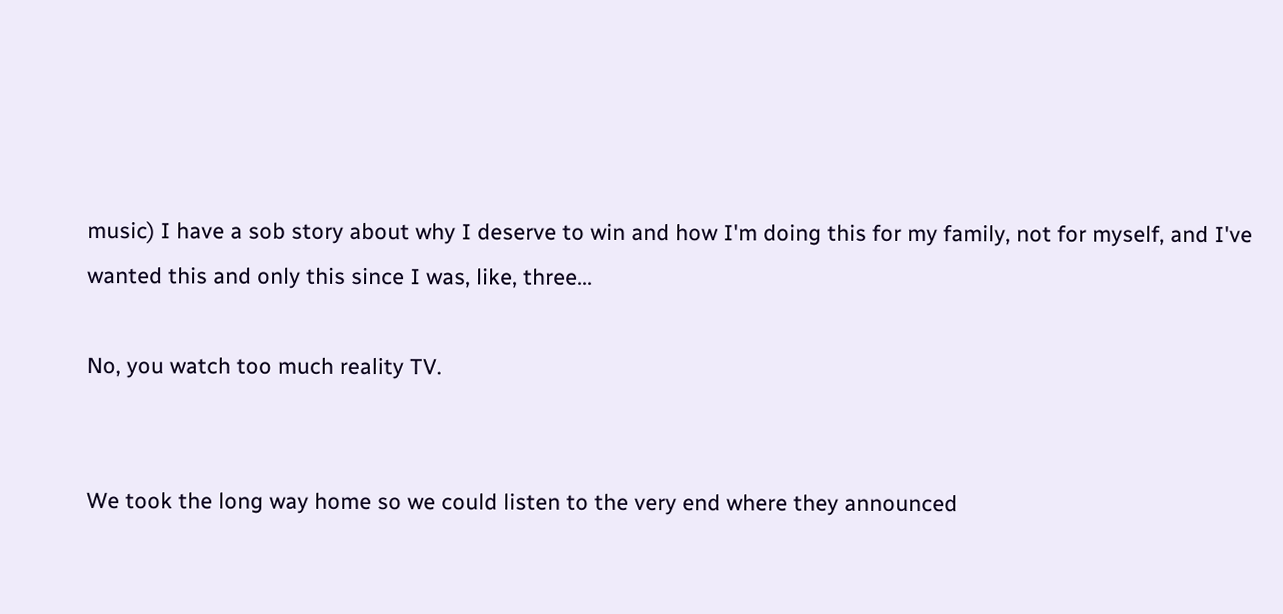music) I have a sob story about why I deserve to win and how I'm doing this for my family, not for myself, and I've wanted this and only this since I was, like, three...

No, you watch too much reality TV.


We took the long way home so we could listen to the very end where they announced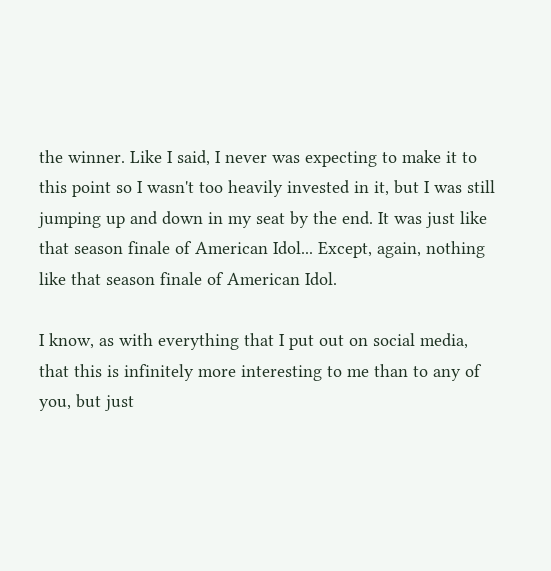the winner. Like I said, I never was expecting to make it to this point so I wasn't too heavily invested in it, but I was still jumping up and down in my seat by the end. It was just like that season finale of American Idol... Except, again, nothing like that season finale of American Idol.

I know, as with everything that I put out on social media, that this is infinitely more interesting to me than to any of you, but just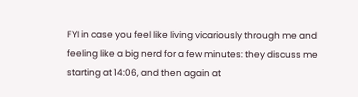FYI in case you feel like living vicariously through me and feeling like a big nerd for a few minutes: they discuss me starting at 14:06, and then again at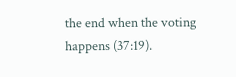the end when the voting happens (37:19).